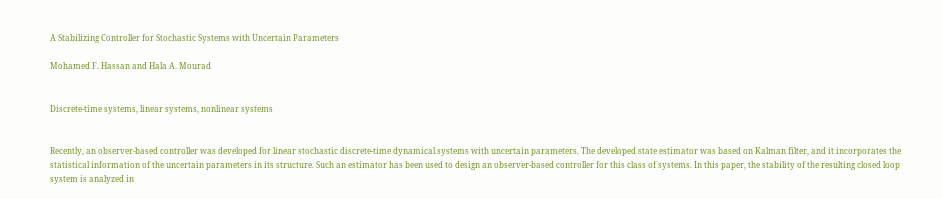A Stabilizing Controller for Stochastic Systems with Uncertain Parameters

Mohamed F. Hassan and Hala A. Mourad


Discrete-time systems, linear systems, nonlinear systems


Recently, an observer-based controller was developed for linear stochastic discrete-time dynamical systems with uncertain parameters. The developed state estimator was based on Kalman filter, and it incorporates the statistical information of the uncertain parameters in its structure. Such an estimator has been used to design an observer-based controller for this class of systems. In this paper, the stability of the resulting closed loop system is analyzed in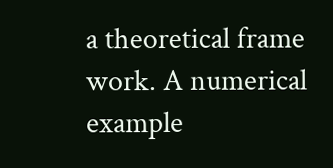a theoretical frame work. A numerical example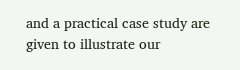and a practical case study are given to illustrate our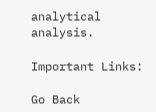analytical analysis.

Important Links:

Go Back